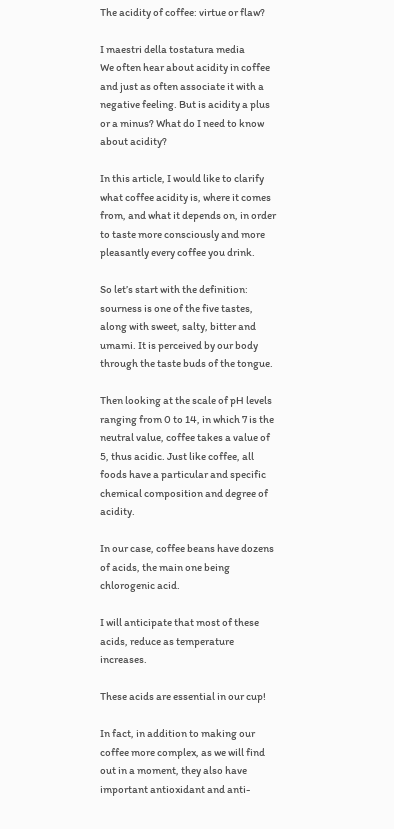The acidity of coffee: virtue or flaw?

I maestri della tostatura media
We often hear about acidity in coffee and just as often associate it with a negative feeling. But is acidity a plus or a minus? What do I need to know about acidity?

In this article, I would like to clarify what coffee acidity is, where it comes from, and what it depends on, in order to taste more consciously and more pleasantly every coffee you drink.

So let’s start with the definition: sourness is one of the five tastes, along with sweet, salty, bitter and umami. It is perceived by our body through the taste buds of the tongue.

Then looking at the scale of pH levels ranging from 0 to 14, in which 7 is the neutral value, coffee takes a value of 5, thus acidic. Just like coffee, all foods have a particular and specific chemical composition and degree of acidity.

In our case, coffee beans have dozens of acids, the main one being chlorogenic acid.

I will anticipate that most of these acids, reduce as temperature increases.

These acids are essential in our cup!

In fact, in addition to making our coffee more complex, as we will find out in a moment, they also have important antioxidant and anti-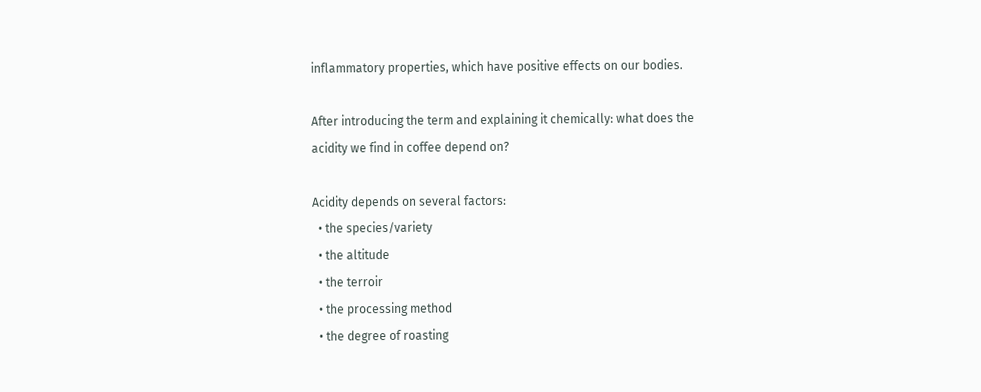inflammatory properties, which have positive effects on our bodies.

After introducing the term and explaining it chemically: what does the acidity we find in coffee depend on?

Acidity depends on several factors:
  • the species/variety
  • the altitude
  • the terroir
  • the processing method
  • the degree of roasting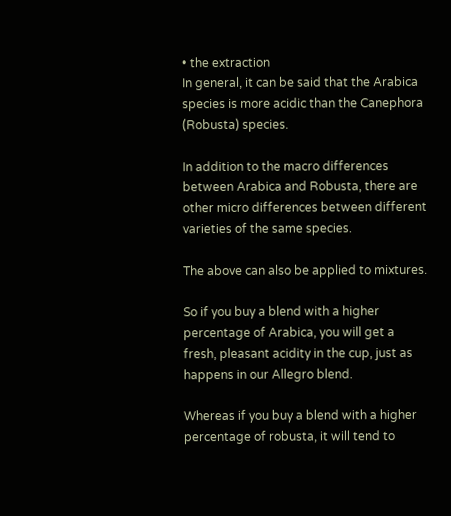• the extraction
In general, it can be said that the Arabica species is more acidic than the Canephora (Robusta) species.

In addition to the macro differences between Arabica and Robusta, there are other micro differences between different varieties of the same species.

The above can also be applied to mixtures.

So if you buy a blend with a higher percentage of Arabica, you will get a fresh, pleasant acidity in the cup, just as happens in our Allegro blend.

Whereas if you buy a blend with a higher percentage of robusta, it will tend to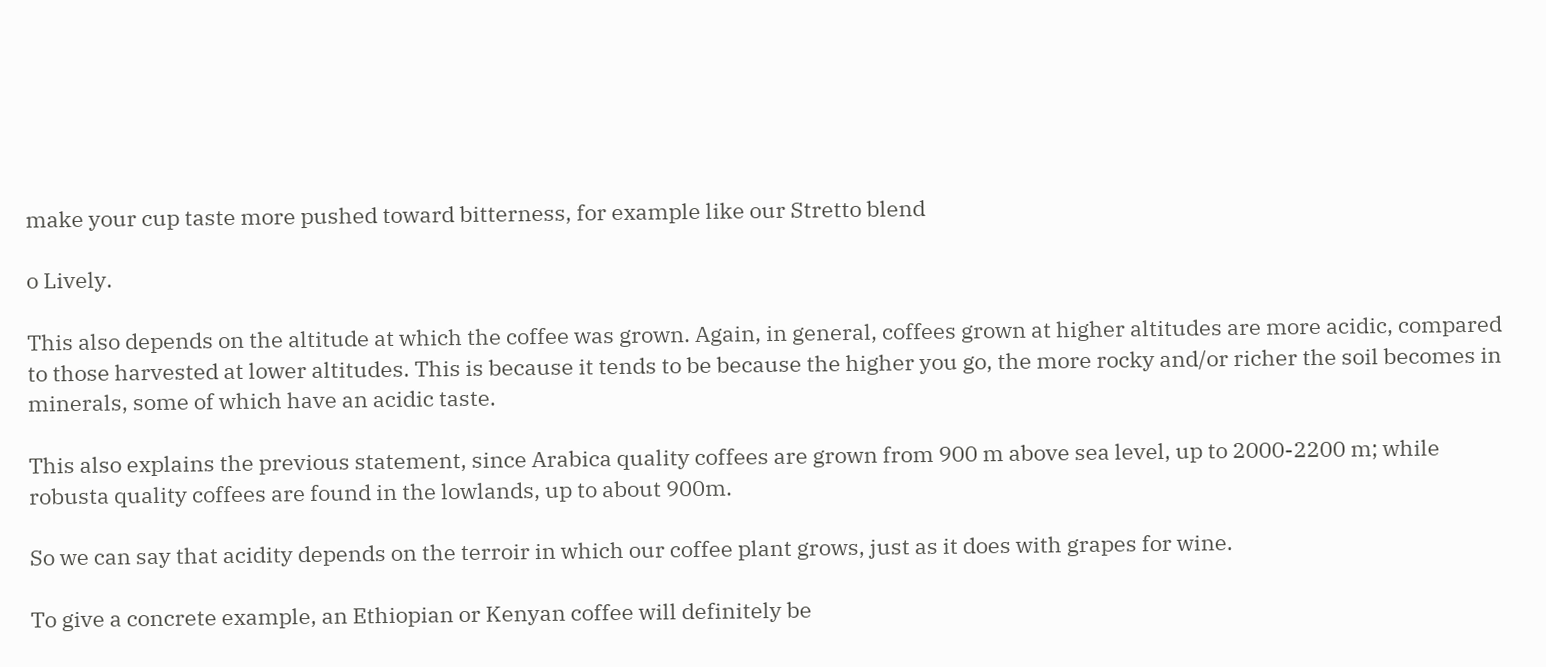make your cup taste more pushed toward bitterness, for example like our Stretto blend

o Lively.

This also depends on the altitude at which the coffee was grown. Again, in general, coffees grown at higher altitudes are more acidic, compared to those harvested at lower altitudes. This is because it tends to be because the higher you go, the more rocky and/or richer the soil becomes in minerals, some of which have an acidic taste.

This also explains the previous statement, since Arabica quality coffees are grown from 900 m above sea level, up to 2000-2200 m; while robusta quality coffees are found in the lowlands, up to about 900m.

So we can say that acidity depends on the terroir in which our coffee plant grows, just as it does with grapes for wine.

To give a concrete example, an Ethiopian or Kenyan coffee will definitely be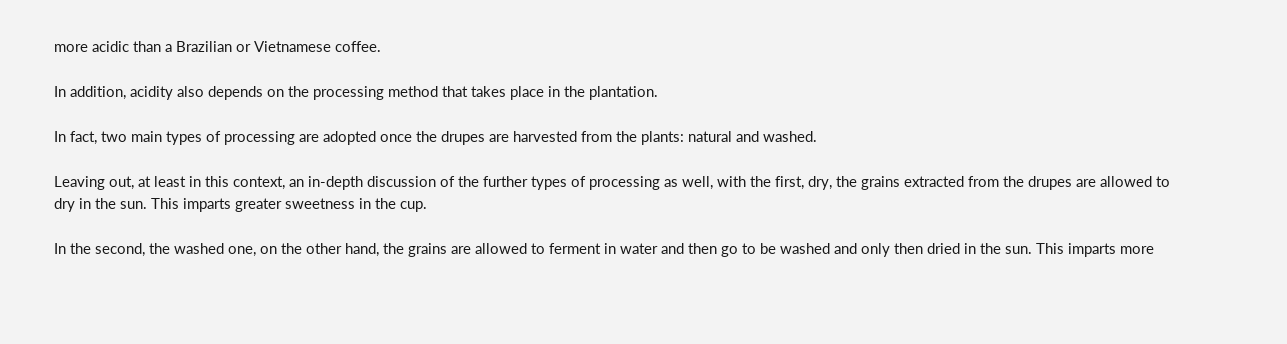more acidic than a Brazilian or Vietnamese coffee.

In addition, acidity also depends on the processing method that takes place in the plantation.

In fact, two main types of processing are adopted once the drupes are harvested from the plants: natural and washed.

Leaving out, at least in this context, an in-depth discussion of the further types of processing as well, with the first, dry, the grains extracted from the drupes are allowed to dry in the sun. This imparts greater sweetness in the cup.

In the second, the washed one, on the other hand, the grains are allowed to ferment in water and then go to be washed and only then dried in the sun. This imparts more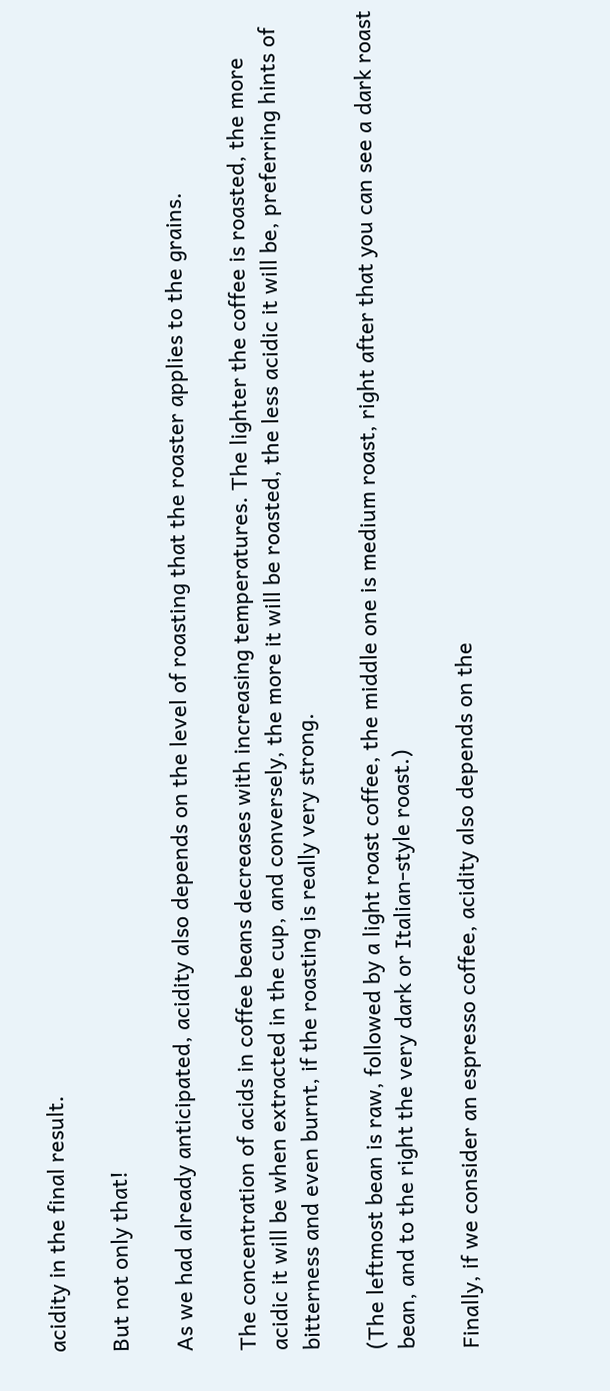acidity in the final result.

But not only that!

As we had already anticipated, acidity also depends on the level of roasting that the roaster applies to the grains.

The concentration of acids in coffee beans decreases with increasing temperatures. The lighter the coffee is roasted, the more acidic it will be when extracted in the cup, and conversely, the more it will be roasted, the less acidic it will be, preferring hints of bitterness and even burnt, if the roasting is really very strong.

(The leftmost bean is raw, followed by a light roast coffee, the middle one is medium roast, right after that you can see a dark roast bean, and to the right the very dark or Italian-style roast.)

Finally, if we consider an espresso coffee, acidity also depends on the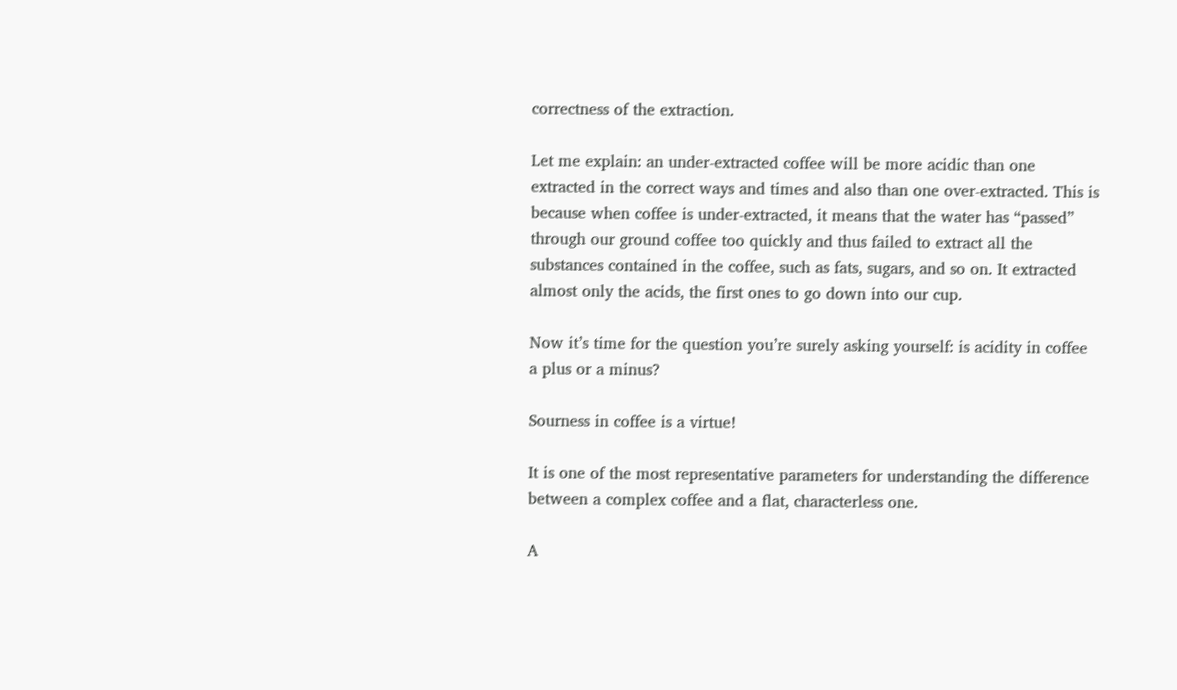correctness of the extraction.

Let me explain: an under-extracted coffee will be more acidic than one extracted in the correct ways and times and also than one over-extracted. This is because when coffee is under-extracted, it means that the water has “passed” through our ground coffee too quickly and thus failed to extract all the substances contained in the coffee, such as fats, sugars, and so on. It extracted almost only the acids, the first ones to go down into our cup.

Now it’s time for the question you’re surely asking yourself: is acidity in coffee a plus or a minus?

Sourness in coffee is a virtue!

It is one of the most representative parameters for understanding the difference between a complex coffee and a flat, characterless one.

A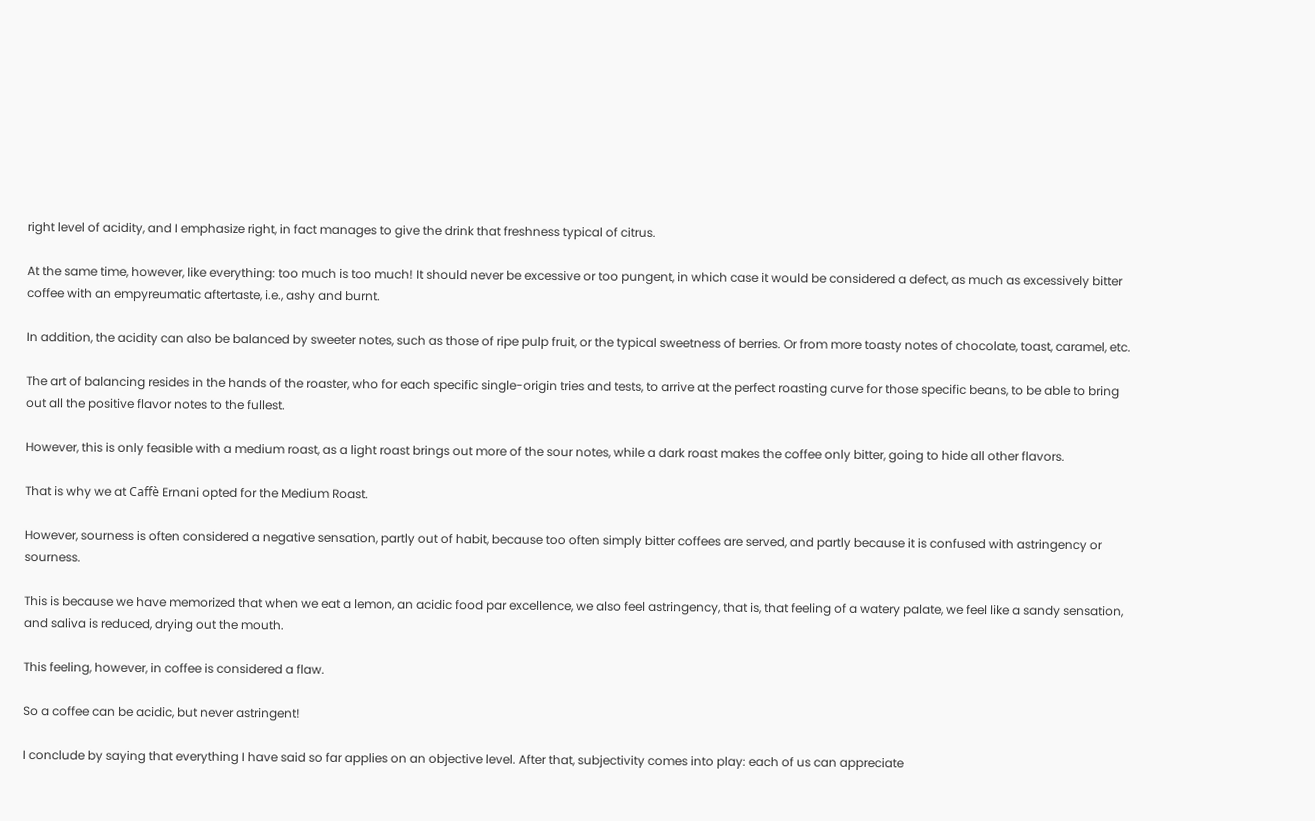right level of acidity, and I emphasize right, in fact manages to give the drink that freshness typical of citrus.

At the same time, however, like everything: too much is too much! It should never be excessive or too pungent, in which case it would be considered a defect, as much as excessively bitter coffee with an empyreumatic aftertaste, i.e., ashy and burnt.

In addition, the acidity can also be balanced by sweeter notes, such as those of ripe pulp fruit, or the typical sweetness of berries. Or from more toasty notes of chocolate, toast, caramel, etc.

The art of balancing resides in the hands of the roaster, who for each specific single-origin tries and tests, to arrive at the perfect roasting curve for those specific beans, to be able to bring out all the positive flavor notes to the fullest.

However, this is only feasible with a medium roast, as a light roast brings out more of the sour notes, while a dark roast makes the coffee only bitter, going to hide all other flavors.

That is why we at Caffè Ernani opted for the Medium Roast.

However, sourness is often considered a negative sensation, partly out of habit, because too often simply bitter coffees are served, and partly because it is confused with astringency or sourness.

This is because we have memorized that when we eat a lemon, an acidic food par excellence, we also feel astringency, that is, that feeling of a watery palate, we feel like a sandy sensation, and saliva is reduced, drying out the mouth.

This feeling, however, in coffee is considered a flaw.

So a coffee can be acidic, but never astringent!

I conclude by saying that everything I have said so far applies on an objective level. After that, subjectivity comes into play: each of us can appreciate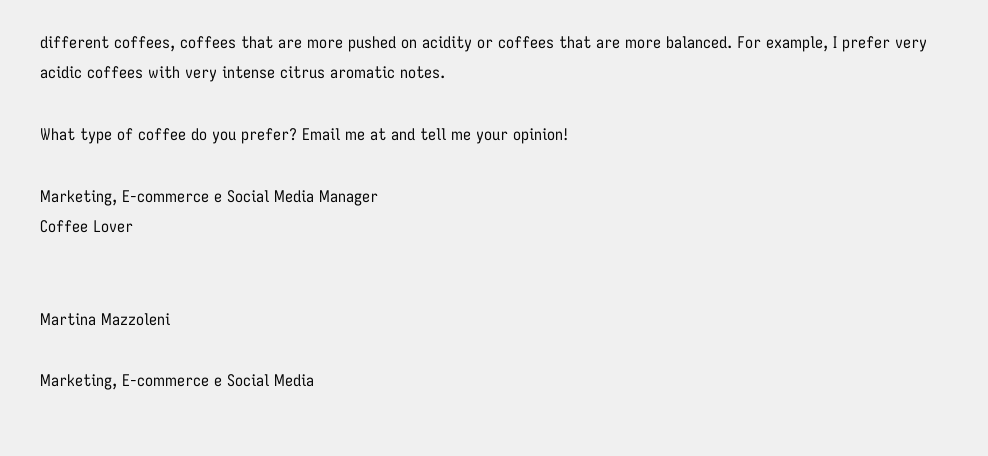different coffees, coffees that are more pushed on acidity or coffees that are more balanced. For example, I prefer very acidic coffees with very intense citrus aromatic notes.

What type of coffee do you prefer? Email me at and tell me your opinion!

Marketing, E-commerce e Social Media Manager
Coffee Lover


Martina Mazzoleni

Marketing, E-commerce e Social Media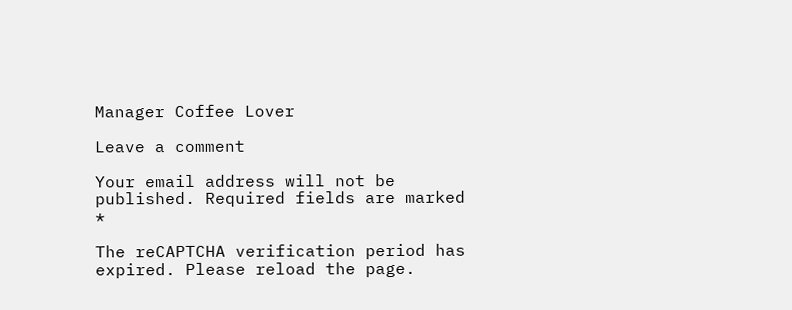Manager Coffee Lover

Leave a comment

Your email address will not be published. Required fields are marked *

The reCAPTCHA verification period has expired. Please reload the page.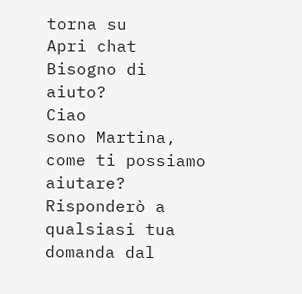torna su
Apri chat
Bisogno di aiuto?
Ciao
sono Martina, come ti possiamo aiutare?
Risponderò a qualsiasi tua domanda dal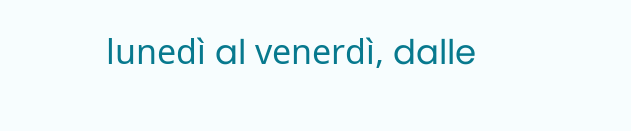lunedì al venerdì, dalle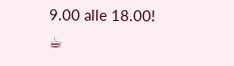9.00 alle 18.00! ☕